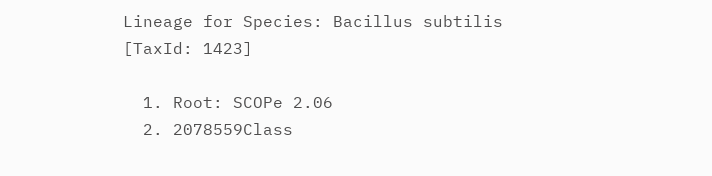Lineage for Species: Bacillus subtilis [TaxId: 1423]

  1. Root: SCOPe 2.06
  2. 2078559Class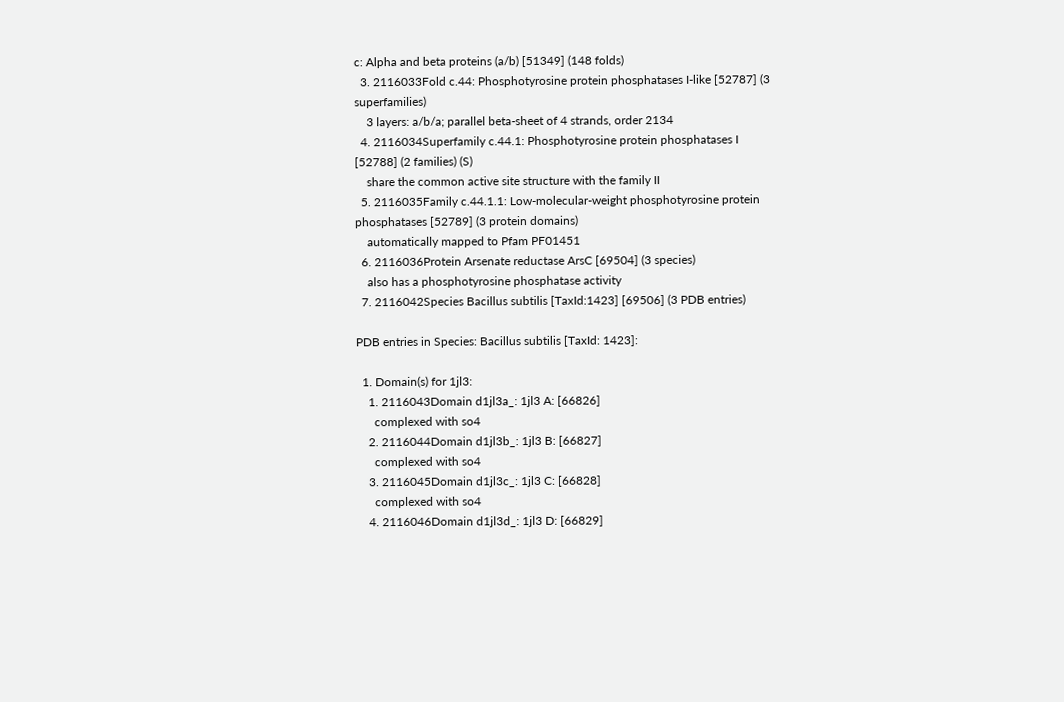c: Alpha and beta proteins (a/b) [51349] (148 folds)
  3. 2116033Fold c.44: Phosphotyrosine protein phosphatases I-like [52787] (3 superfamilies)
    3 layers: a/b/a; parallel beta-sheet of 4 strands, order 2134
  4. 2116034Superfamily c.44.1: Phosphotyrosine protein phosphatases I [52788] (2 families) (S)
    share the common active site structure with the family II
  5. 2116035Family c.44.1.1: Low-molecular-weight phosphotyrosine protein phosphatases [52789] (3 protein domains)
    automatically mapped to Pfam PF01451
  6. 2116036Protein Arsenate reductase ArsC [69504] (3 species)
    also has a phosphotyrosine phosphatase activity
  7. 2116042Species Bacillus subtilis [TaxId:1423] [69506] (3 PDB entries)

PDB entries in Species: Bacillus subtilis [TaxId: 1423]:

  1. Domain(s) for 1jl3:
    1. 2116043Domain d1jl3a_: 1jl3 A: [66826]
      complexed with so4
    2. 2116044Domain d1jl3b_: 1jl3 B: [66827]
      complexed with so4
    3. 2116045Domain d1jl3c_: 1jl3 C: [66828]
      complexed with so4
    4. 2116046Domain d1jl3d_: 1jl3 D: [66829]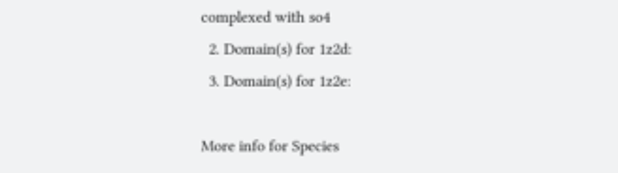complexed with so4
  2. Domain(s) for 1z2d:
  3. Domain(s) for 1z2e:

More info for Species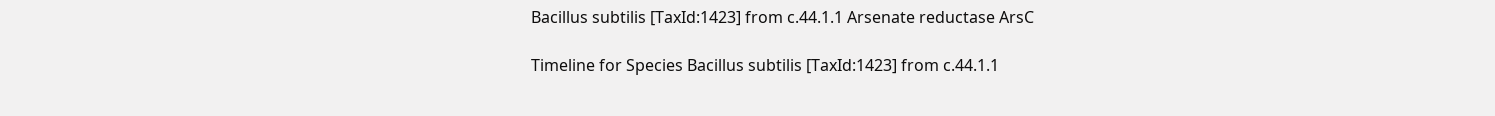Bacillus subtilis [TaxId:1423] from c.44.1.1 Arsenate reductase ArsC

Timeline for Species Bacillus subtilis [TaxId:1423] from c.44.1.1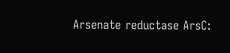Arsenate reductase ArsC: